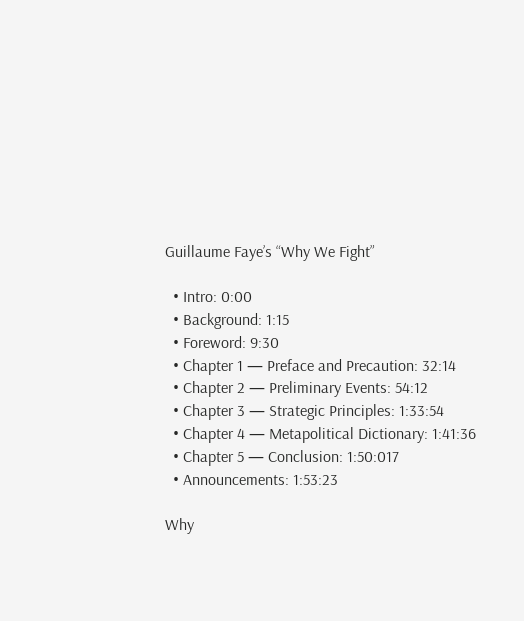Guillaume Faye’s “Why We Fight”

  • Intro: 0:00
  • Background: 1:15
  • Foreword: 9:30
  • Chapter 1 — Preface and Precaution: 32:14
  • Chapter 2 — Preliminary Events: 54:12
  • Chapter 3 — Strategic Principles: 1:33:54
  • Chapter 4 — Metapolitical Dictionary: 1:41:36
  • Chapter 5 — Conclusion: 1:50:017
  • Announcements: 1:53:23

Why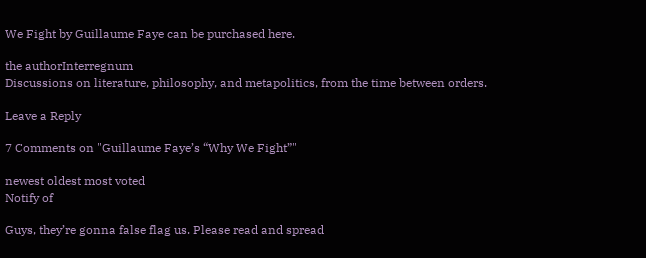We Fight by Guillaume Faye can be purchased here.

the authorInterregnum
Discussions on literature, philosophy, and metapolitics, from the time between orders.

Leave a Reply

7 Comments on "Guillaume Faye’s “Why We Fight”"

newest oldest most voted
Notify of

Guys, they’re gonna false flag us. Please read and spread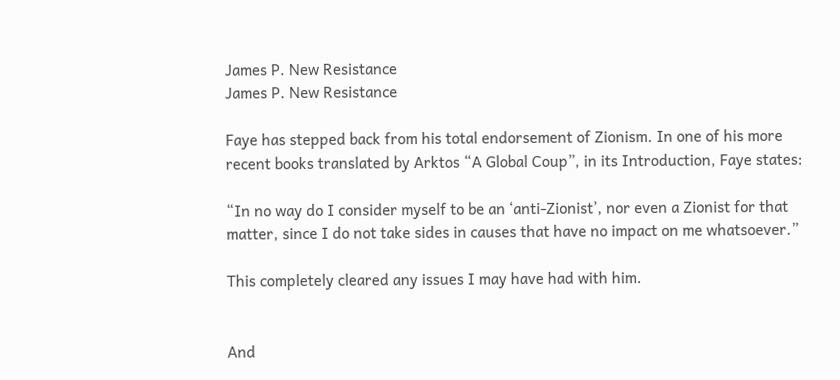James P. New Resistance
James P. New Resistance

Faye has stepped back from his total endorsement of Zionism. In one of his more recent books translated by Arktos “A Global Coup”, in its Introduction, Faye states:

“In no way do I consider myself to be an ‘anti-Zionist’, nor even a Zionist for that matter, since I do not take sides in causes that have no impact on me whatsoever.”

This completely cleared any issues I may have had with him.


And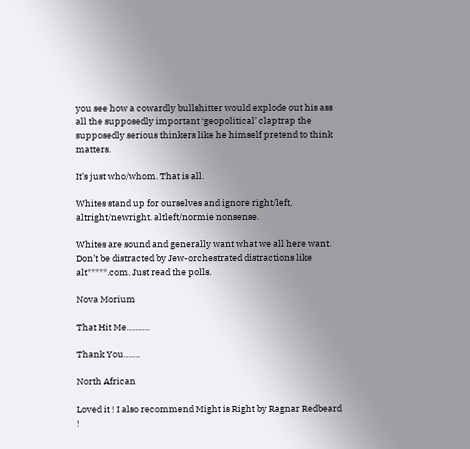you see how a cowardly bullshitter would explode out his ass all the supposedly important ‘geopolitical’ claptrap the supposedly serious thinkers like he himself pretend to think matters.

It’s just who/whom. That is all.

Whites stand up for ourselves and ignore right/left, altright/newright. altleft/normie nonsense.

Whites are sound and generally want what we all here want. Don’t be distracted by Jew-orchestrated distractions like alt*****.com. Just read the polls.

Nova Morium

That Hit Me……….

Thank You…….

North African

Loved it ! I also recommend Might is Right by Ragnar Redbeard !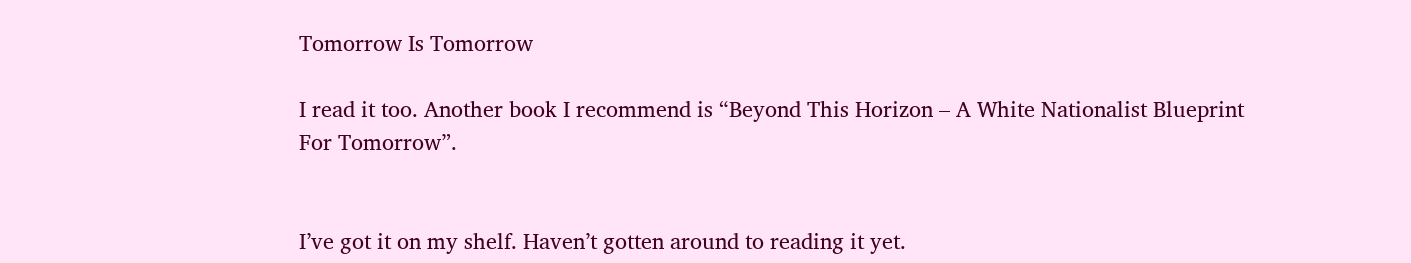Tomorrow Is Tomorrow

I read it too. Another book I recommend is “Beyond This Horizon – A White Nationalist Blueprint For Tomorrow”.


I’ve got it on my shelf. Haven’t gotten around to reading it yet.